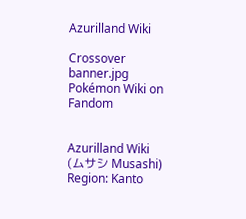Azurilland Wiki

Crossover banner.jpg
Pokémon Wiki on Fandom


Azurilland Wiki
(ムサシ Musashi)
Region: Kanto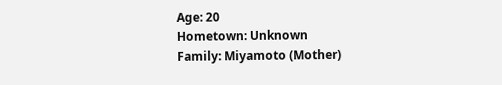Age: 20
Hometown: Unknown
Family: Miyamoto (Mother)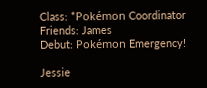Class: *Pokémon Coordinator
Friends: James
Debut: Pokémon Emergency!

Jessie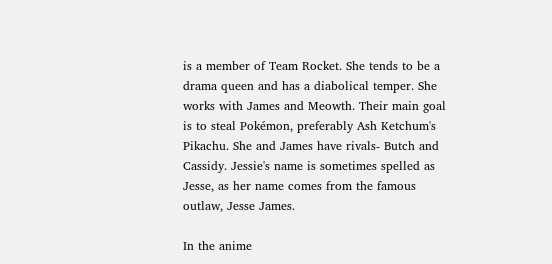is a member of Team Rocket. She tends to be a drama queen and has a diabolical temper. She works with James and Meowth. Their main goal is to steal Pokémon, preferably Ash Ketchum's Pikachu. She and James have rivals- Butch and Cassidy. Jessie's name is sometimes spelled as Jesse, as her name comes from the famous outlaw, Jesse James.

In the anime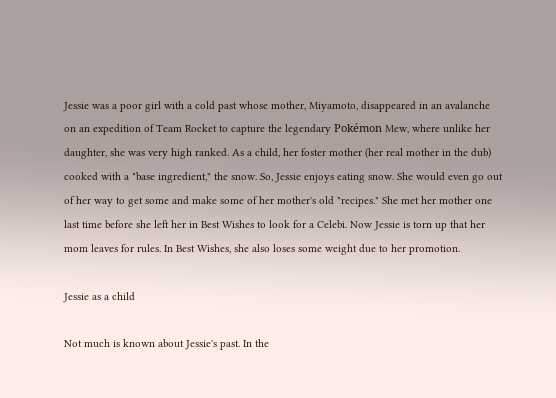Jessie was a poor girl with a cold past whose mother, Miyamoto, disappeared in an avalanche on an expedition of Team Rocket to capture the legendary Pokémon Mew, where unlike her daughter, she was very high ranked. As a child, her foster mother (her real mother in the dub) cooked with a "base ingredient," the snow. So, Jessie enjoys eating snow. She would even go out of her way to get some and make some of her mother's old "recipes." She met her mother one last time before she left her in Best Wishes to look for a Celebi. Now Jessie is torn up that her mom leaves for rules. In Best Wishes, she also loses some weight due to her promotion.

Jessie as a child

Not much is known about Jessie's past. In the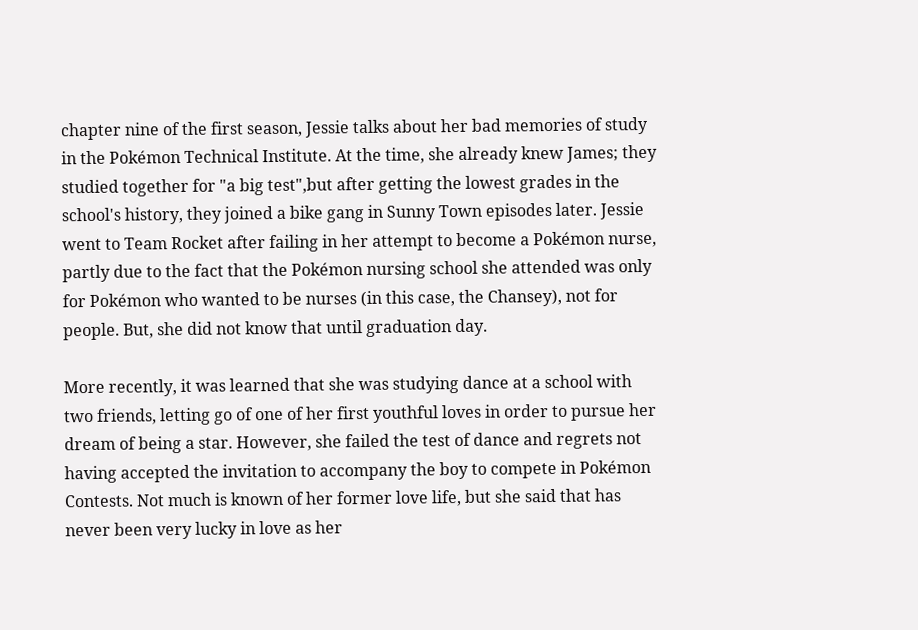chapter nine of the first season, Jessie talks about her bad memories of study in the Pokémon Technical Institute. At the time, she already knew James; they studied together for "a big test",but after getting the lowest grades in the school's history, they joined a bike gang in Sunny Town episodes later. Jessie went to Team Rocket after failing in her attempt to become a Pokémon nurse, partly due to the fact that the Pokémon nursing school she attended was only for Pokémon who wanted to be nurses (in this case, the Chansey), not for people. But, she did not know that until graduation day.

More recently, it was learned that she was studying dance at a school with two friends, letting go of one of her first youthful loves in order to pursue her dream of being a star. However, she failed the test of dance and regrets not having accepted the invitation to accompany the boy to compete in Pokémon Contests. Not much is known of her former love life, but she said that has never been very lucky in love as her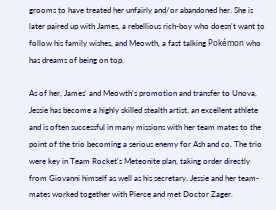grooms to have treated her unfairly and/or abandoned her. She is later paired up with James, a rebellious rich-boy who doesn't want to follow his family wishes, and Meowth, a fast talking Pokémon who has dreams of being on top.

As of her, James' and Meowth's promotion and transfer to Unova, Jessie has become a highly skilled stealth artist, an excellent athlete and is often successful in many missions with her team mates to the point of the trio becoming a serious enemy for Ash and co. The trio were key in Team Rocket's Meteonite plan, taking order directly from Giovanni himself as well as his secretary. Jessie and her team-mates worked together with Pierce and met Doctor Zager.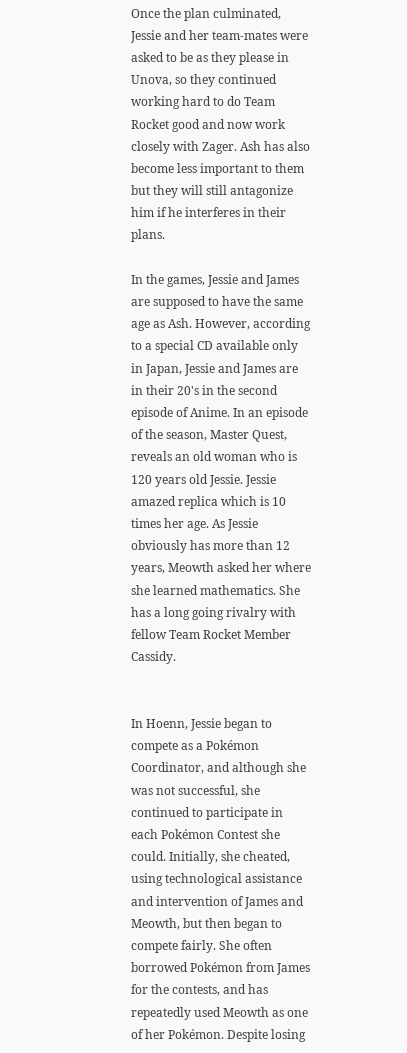Once the plan culminated, Jessie and her team-mates were asked to be as they please in Unova, so they continued working hard to do Team Rocket good and now work closely with Zager. Ash has also become less important to them but they will still antagonize him if he interferes in their plans.

In the games, Jessie and James are supposed to have the same age as Ash. However, according to a special CD available only in Japan, Jessie and James are in their 20's in the second episode of Anime. In an episode of the season, Master Quest, reveals an old woman who is 120 years old Jessie. Jessie amazed replica which is 10 times her age. As Jessie obviously has more than 12 years, Meowth asked her where she learned mathematics. She has a long going rivalry with fellow Team Rocket Member Cassidy.


In Hoenn, Jessie began to compete as a Pokémon Coordinator, and although she was not successful, she continued to participate in each Pokémon Contest she could. Initially, she cheated, using technological assistance and intervention of James and Meowth, but then began to compete fairly. She often borrowed Pokémon from James for the contests, and has repeatedly used Meowth as one of her Pokémon. Despite losing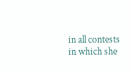in all contests in which she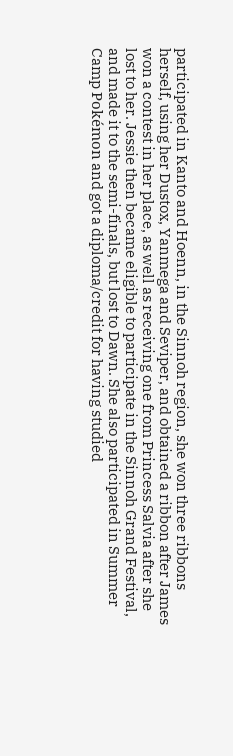participated in Kanto and Hoenn, in the Sinnoh region, she won three ribbons herself, using her Dustox, Yanmega and Seviper, and obtained a ribbon after James won a contest in her place, as well as receiving one from Princess Salvia after she lost to her. Jessie then became eligible to participate in the Sinnoh Grand Festival, and made it to the semi-finals, but lost to Dawn. She also participated in Summer Camp Pokémon and got a diploma/credit for having studied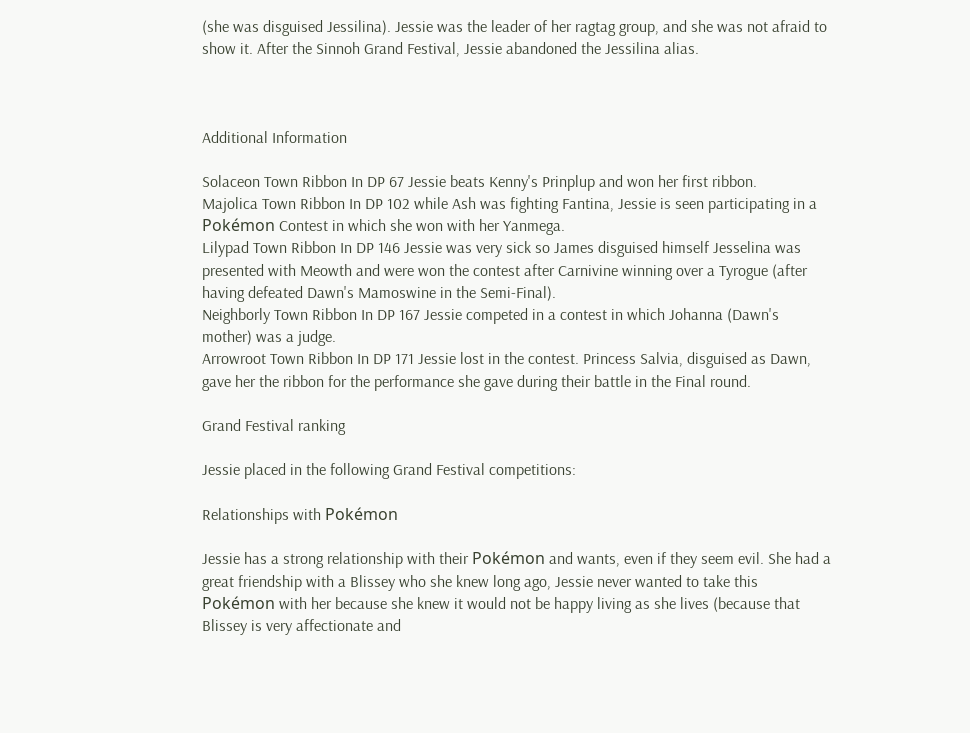(she was disguised Jessilina). Jessie was the leader of her ragtag group, and she was not afraid to show it. After the Sinnoh Grand Festival, Jessie abandoned the Jessilina alias.



Additional Information

Solaceon Town Ribbon In DP 67 Jessie beats Kenny's Prinplup and won her first ribbon.
Majolica Town Ribbon In DP 102 while Ash was fighting Fantina, Jessie is seen participating in a Pokémon Contest in which she won with her Yanmega.
Lilypad Town Ribbon In DP 146 Jessie was very sick so James disguised himself Jesselina was presented with Meowth and were won the contest after Carnivine winning over a Tyrogue (after having defeated Dawn's Mamoswine in the Semi-Final).
Neighborly Town Ribbon In DP 167 Jessie competed in a contest in which Johanna (Dawn's mother) was a judge.
Arrowroot Town Ribbon In DP 171 Jessie lost in the contest. Princess Salvia, disguised as Dawn, gave her the ribbon for the performance she gave during their battle in the Final round.

Grand Festival ranking

Jessie placed in the following Grand Festival competitions:

Relationships with Pokémon

Jessie has a strong relationship with their Pokémon and wants, even if they seem evil. She had a great friendship with a Blissey who she knew long ago, Jessie never wanted to take this Pokémon with her because she knew it would not be happy living as she lives (because that Blissey is very affectionate and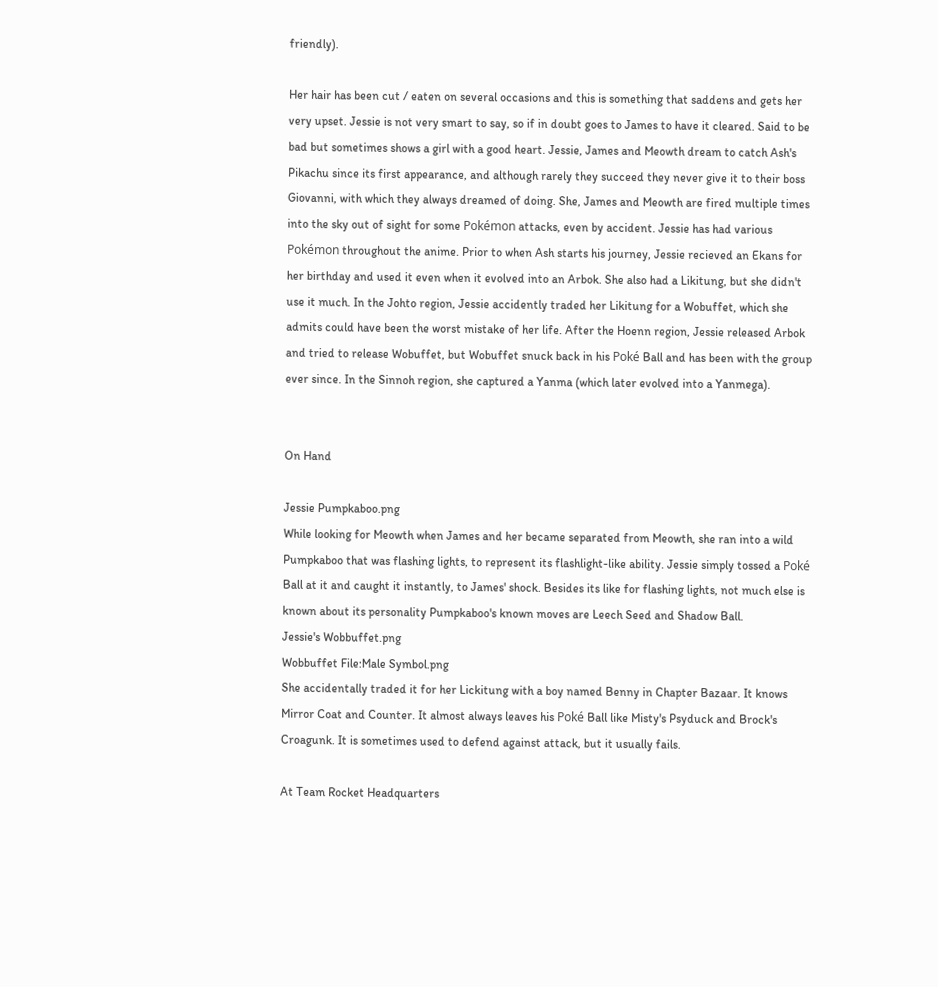friendly).

Her hair has been cut / eaten on several occasions and this is something that saddens and gets her very upset. Jessie is not very smart to say, so if in doubt goes to James to have it cleared. Said to be bad but sometimes shows a girl with a good heart. Jessie, James and Meowth dream to catch Ash's Pikachu since its first appearance, and although rarely they succeed they never give it to their boss Giovanni, with which they always dreamed of doing. She, James and Meowth are fired multiple times into the sky out of sight for some Pokémon attacks, even by accident. Jessie has had various Pokémon throughout the anime. Prior to when Ash starts his journey, Jessie recieved an Ekans for her birthday and used it even when it evolved into an Arbok. She also had a Likitung, but she didn't use it much. In the Johto region, Jessie accidently traded her Likitung for a Wobuffet, which she admits could have been the worst mistake of her life. After the Hoenn region, Jessie released Arbok and tried to release Wobuffet, but Wobuffet snuck back in his Poké Ball and has been with the group ever since. In the Sinnoh region, she captured a Yanma (which later evolved into a Yanmega).


On Hand

Jessie Pumpkaboo.png
While looking for Meowth when James and her became separated from Meowth, she ran into a wild Pumpkaboo that was flashing lights, to represent its flashlight-like ability. Jessie simply tossed a Poké Ball at it and caught it instantly, to James' shock. Besides its like for flashing lights, not much else is known about its personality Pumpkaboo's known moves are Leech Seed and Shadow Ball.
Jessie's Wobbuffet.png
Wobbuffet File:Male Symbol.png
She accidentally traded it for her Lickitung with a boy named Benny in Chapter Bazaar. It knows Mirror Coat and Counter. It almost always leaves his Poké Ball like Misty's Psyduck and Brock's Croagunk. It is sometimes used to defend against attack, but it usually fails.

At Team Rocket Headquarters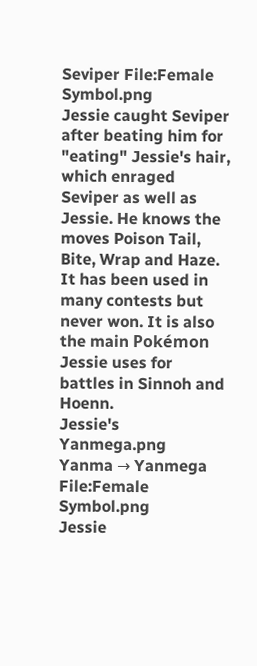Seviper File:Female Symbol.png
Jessie caught Seviper after beating him for "eating" Jessie's hair, which enraged Seviper as well as Jessie. He knows the moves Poison Tail, Bite, Wrap and Haze. It has been used in many contests but never won. It is also the main Pokémon Jessie uses for battles in Sinnoh and Hoenn.
Jessie's Yanmega.png
Yanma → Yanmega File:Female Symbol.png
Jessie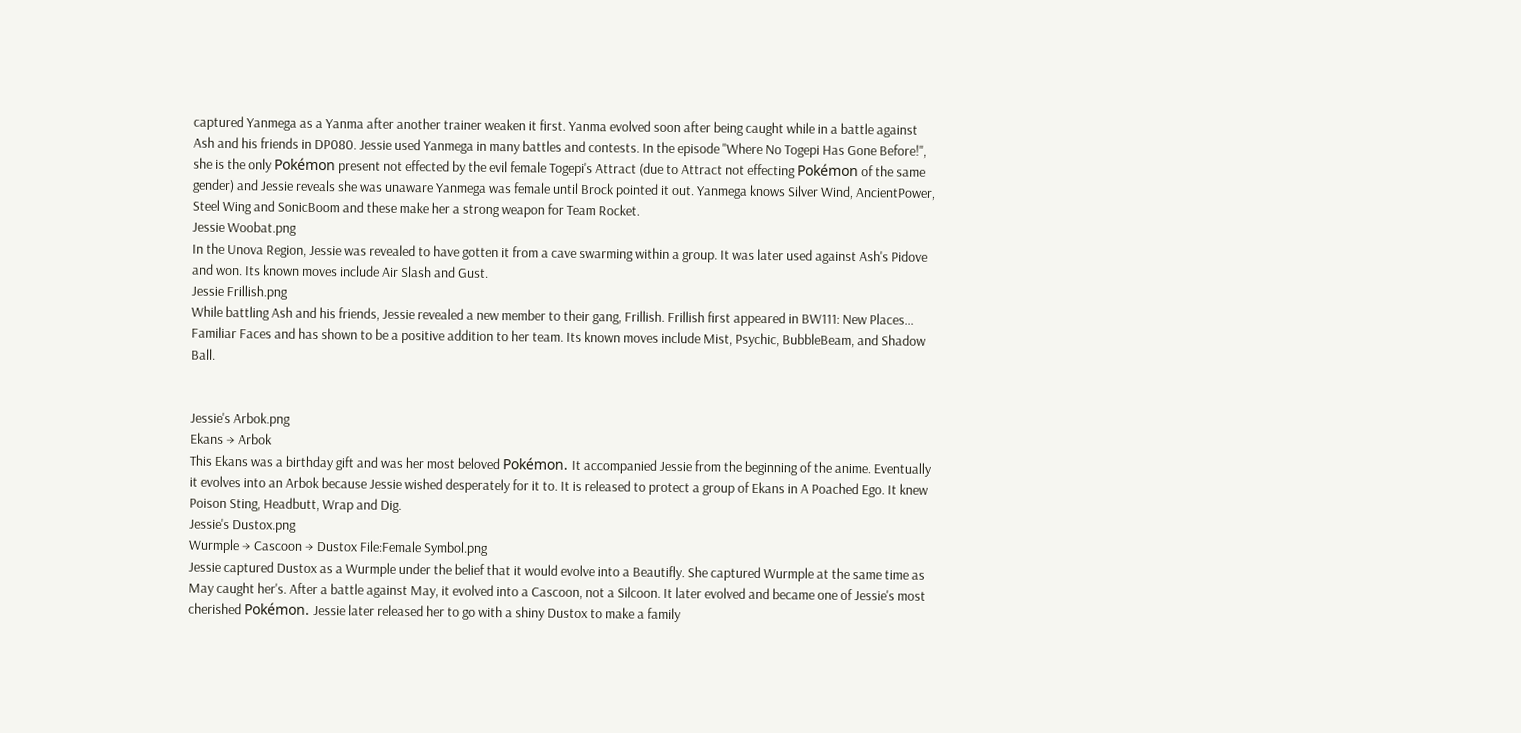captured Yanmega as a Yanma after another trainer weaken it first. Yanma evolved soon after being caught while in a battle against Ash and his friends in DP080. Jessie used Yanmega in many battles and contests. In the episode "Where No Togepi Has Gone Before!", she is the only Pokémon present not effected by the evil female Togepi's Attract (due to Attract not effecting Pokémon of the same gender) and Jessie reveals she was unaware Yanmega was female until Brock pointed it out. Yanmega knows Silver Wind, AncientPower, Steel Wing and SonicBoom and these make her a strong weapon for Team Rocket.
Jessie Woobat.png
In the Unova Region, Jessie was revealed to have gotten it from a cave swarming within a group. It was later used against Ash's Pidove and won. Its known moves include Air Slash and Gust.
Jessie Frillish.png
While battling Ash and his friends, Jessie revealed a new member to their gang, Frillish. Frillish first appeared in BW111: New Places... Familiar Faces and has shown to be a positive addition to her team. Its known moves include Mist, Psychic, BubbleBeam, and Shadow Ball.


Jessie's Arbok.png
Ekans → Arbok
This Ekans was a birthday gift and was her most beloved Pokémon. It accompanied Jessie from the beginning of the anime. Eventually it evolves into an Arbok because Jessie wished desperately for it to. It is released to protect a group of Ekans in A Poached Ego. It knew Poison Sting, Headbutt, Wrap and Dig.
Jessie's Dustox.png
Wurmple → Cascoon → Dustox File:Female Symbol.png
Jessie captured Dustox as a Wurmple under the belief that it would evolve into a Beautifly. She captured Wurmple at the same time as May caught her's. After a battle against May, it evolved into a Cascoon, not a Silcoon. It later evolved and became one of Jessie's most cherished Pokémon. Jessie later released her to go with a shiny Dustox to make a family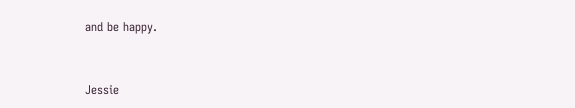and be happy.


Jessie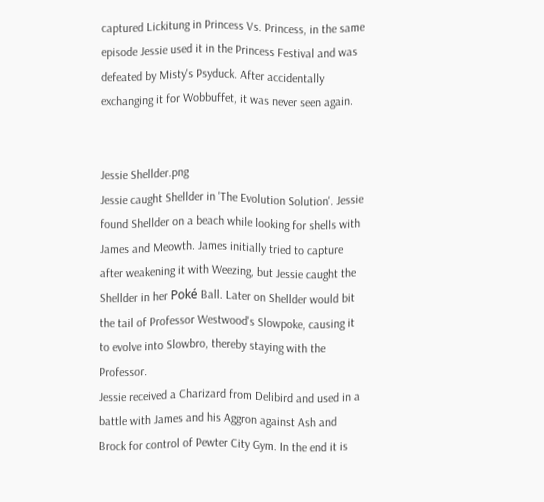captured Lickitung in Princess Vs. Princess, in the same episode Jessie used it in the Princess Festival and was defeated by Misty's Psyduck. After accidentally exchanging it for Wobbuffet, it was never seen again.


Jessie Shellder.png
Jessie caught Shellder in 'The Evolution Solution'. Jessie found Shellder on a beach while looking for shells with James and Meowth. James initially tried to capture after weakening it with Weezing, but Jessie caught the Shellder in her Poké Ball. Later on Shellder would bit the tail of Professor Westwood's Slowpoke, causing it to evolve into Slowbro, thereby staying with the Professor.
Jessie received a Charizard from Delibird and used in a battle with James and his Aggron against Ash and Brock for control of Pewter City Gym. In the end it is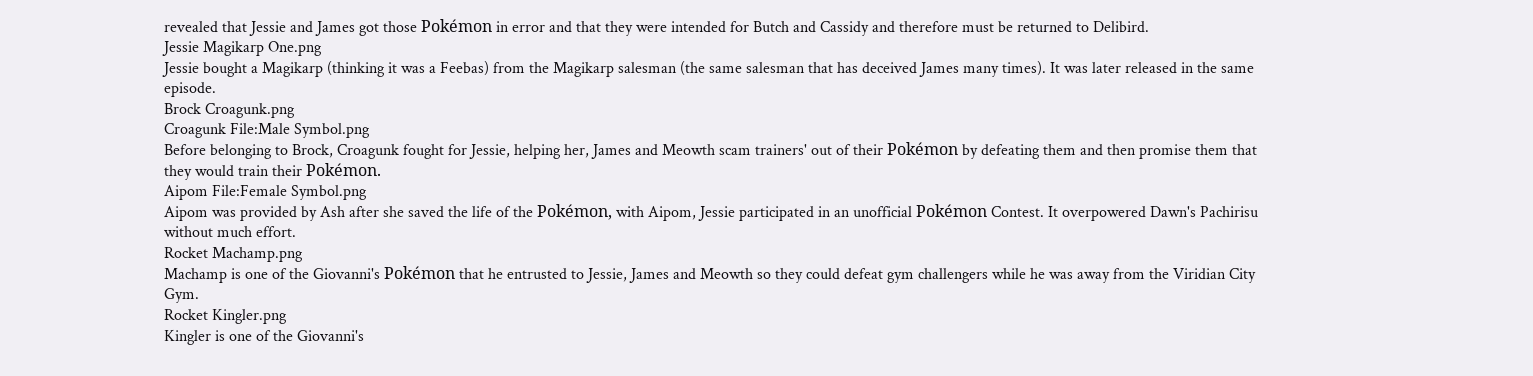revealed that Jessie and James got those Pokémon in error and that they were intended for Butch and Cassidy and therefore must be returned to Delibird.
Jessie Magikarp One.png
Jessie bought a Magikarp (thinking it was a Feebas) from the Magikarp salesman (the same salesman that has deceived James many times). It was later released in the same episode.
Brock Croagunk.png
Croagunk File:Male Symbol.png
Before belonging to Brock, Croagunk fought for Jessie, helping her, James and Meowth scam trainers' out of their Pokémon by defeating them and then promise them that they would train their Pokémon.
Aipom File:Female Symbol.png
Aipom was provided by Ash after she saved the life of the Pokémon, with Aipom, Jessie participated in an unofficial Pokémon Contest. It overpowered Dawn's Pachirisu without much effort.
Rocket Machamp.png
Machamp is one of the Giovanni's Pokémon that he entrusted to Jessie, James and Meowth so they could defeat gym challengers while he was away from the Viridian City Gym.
Rocket Kingler.png
Kingler is one of the Giovanni's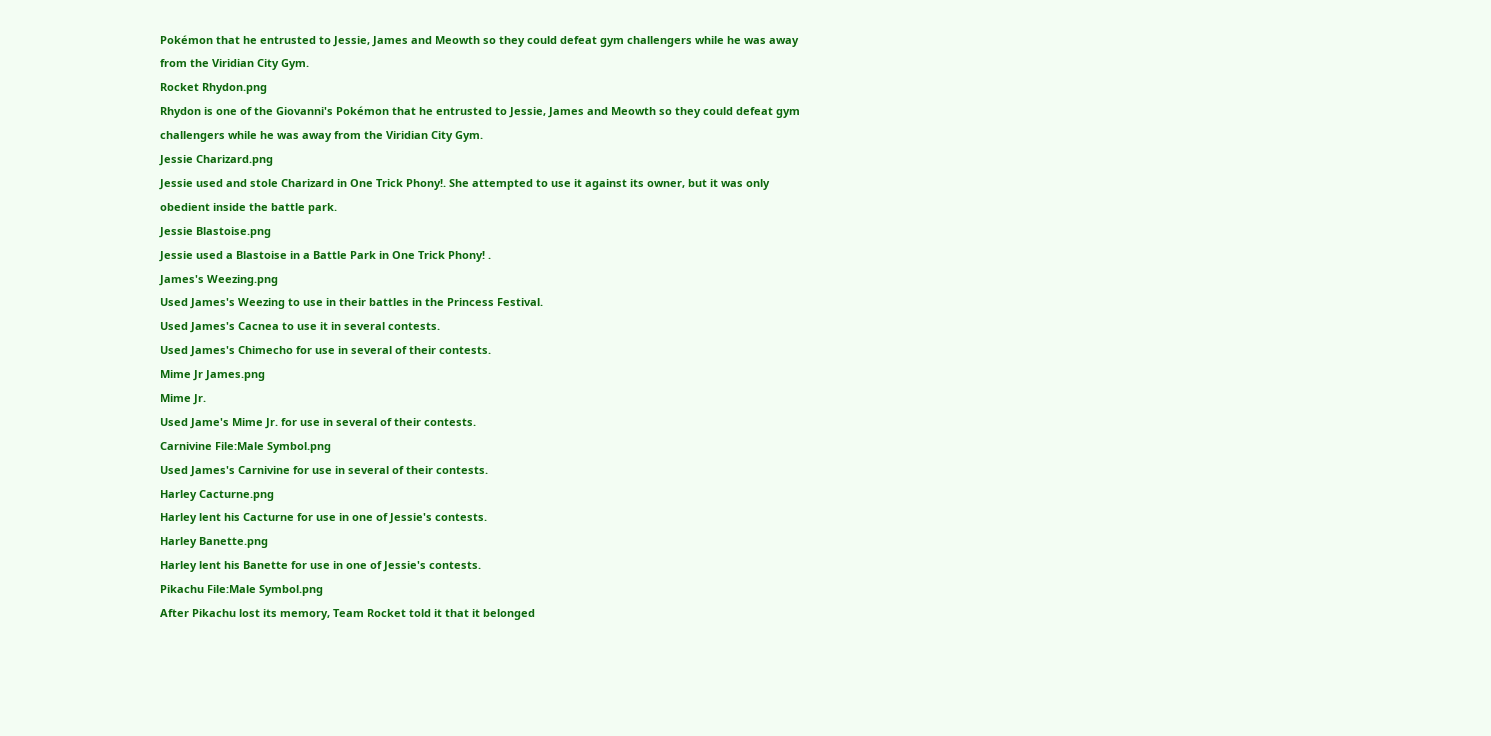Pokémon that he entrusted to Jessie, James and Meowth so they could defeat gym challengers while he was away from the Viridian City Gym.
Rocket Rhydon.png
Rhydon is one of the Giovanni's Pokémon that he entrusted to Jessie, James and Meowth so they could defeat gym challengers while he was away from the Viridian City Gym.
Jessie Charizard.png
Jessie used and stole Charizard in One Trick Phony!. She attempted to use it against its owner, but it was only obedient inside the battle park.
Jessie Blastoise.png
Jessie used a Blastoise in a Battle Park in One Trick Phony! .
James's Weezing.png
Used James's Weezing to use in their battles in the Princess Festival.
Used James's Cacnea to use it in several contests.
Used James's Chimecho for use in several of their contests.
Mime Jr James.png
Mime Jr.
Used Jame's Mime Jr. for use in several of their contests.
Carnivine File:Male Symbol.png
Used James's Carnivine for use in several of their contests.
Harley Cacturne.png
Harley lent his Cacturne for use in one of Jessie's contests.
Harley Banette.png
Harley lent his Banette for use in one of Jessie's contests.
Pikachu File:Male Symbol.png
After Pikachu lost its memory, Team Rocket told it that it belonged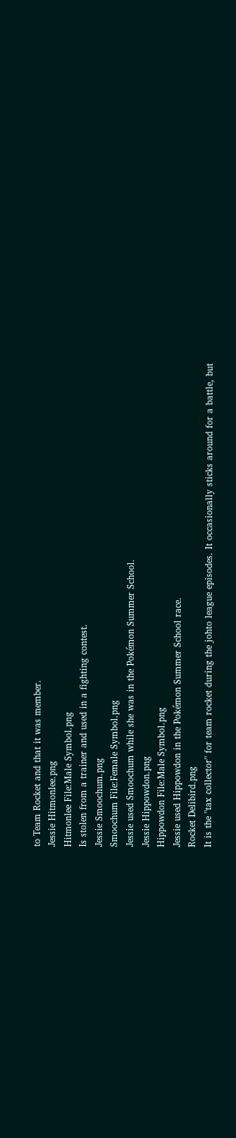to Team Rocket and that it was member.
Jessie Hitmonlee.png
Hitmonlee File:Male Symbol.png
Is stolen from a trainer and used in a fighting contest.
Jessie Smoochum.png
Smoochum File:Female Symbol.png
Jessie used Smoochum while she was in the Pokémon Summer School.
Jessie Hippowdon.png
Hippowdon File:Male Symbol.png
Jessie used Hippowdon in the Pokémon Summer School race.
Rocket Delibird.png
It is the "tax collector" for team rocket during the johto league episodes. It occasionally sticks around for a battle, but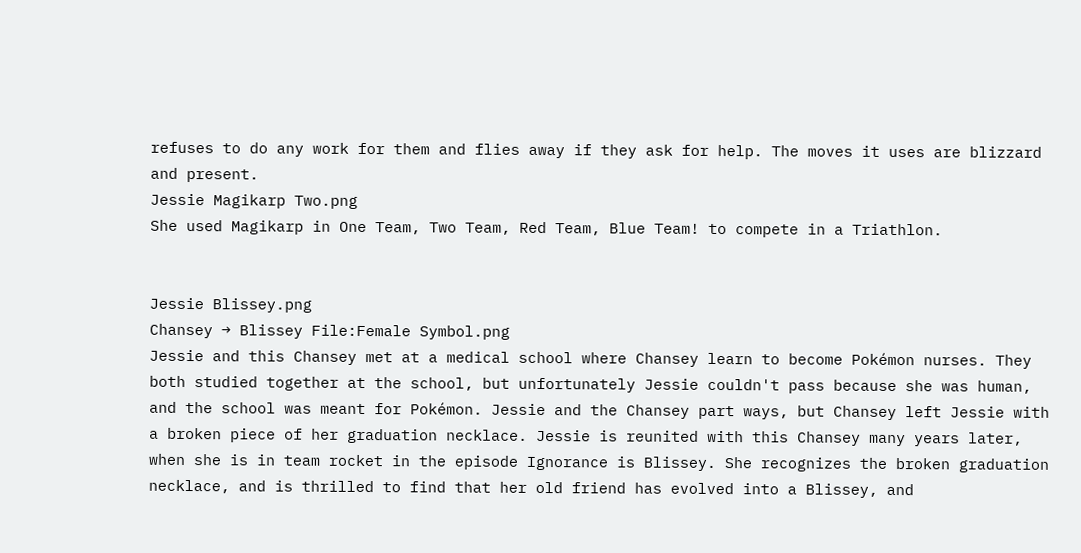refuses to do any work for them and flies away if they ask for help. The moves it uses are blizzard and present.
Jessie Magikarp Two.png
She used Magikarp in One Team, Two Team, Red Team, Blue Team! to compete in a Triathlon.


Jessie Blissey.png
Chansey → Blissey File:Female Symbol.png
Jessie and this Chansey met at a medical school where Chansey learn to become Pokémon nurses. They both studied together at the school, but unfortunately Jessie couldn't pass because she was human, and the school was meant for Pokémon. Jessie and the Chansey part ways, but Chansey left Jessie with a broken piece of her graduation necklace. Jessie is reunited with this Chansey many years later, when she is in team rocket in the episode Ignorance is Blissey. She recognizes the broken graduation necklace, and is thrilled to find that her old friend has evolved into a Blissey, and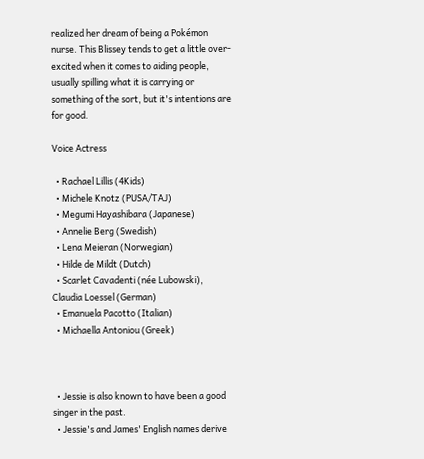realized her dream of being a Pokémon nurse. This Blissey tends to get a little over-excited when it comes to aiding people, usually spilling what it is carrying or something of the sort, but it's intentions are for good.

Voice Actress

  • Rachael Lillis (4Kids)
  • Michele Knotz (PUSA/TAJ)
  • Megumi Hayashibara (Japanese)
  • Annelie Berg (Swedish)
  • Lena Meieran (Norwegian)
  • Hilde de Mildt (Dutch)
  • Scarlet Cavadenti (née Lubowski), Claudia Loessel (German)
  • Emanuela Pacotto (Italian)
  • Michaella Antoniou (Greek)



  • Jessie is also known to have been a good singer in the past.
  • Jessie's and James' English names derive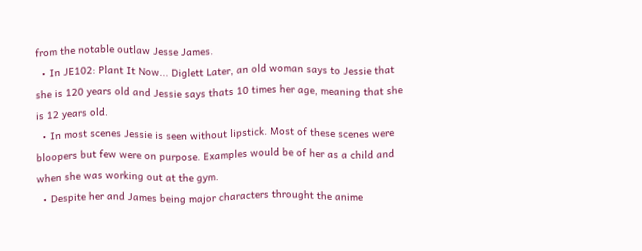from the notable outlaw Jesse James.
  • In JE102: Plant It Now... Diglett Later, an old woman says to Jessie that she is 120 years old and Jessie says thats 10 times her age, meaning that she is 12 years old.
  • In most scenes Jessie is seen without lipstick. Most of these scenes were bloopers but few were on purpose. Examples would be of her as a child and when she was working out at the gym.
  • Despite her and James being major characters throught the anime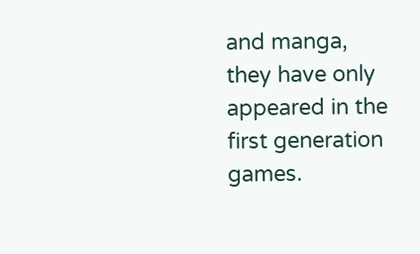and manga, they have only appeared in the first generation games.